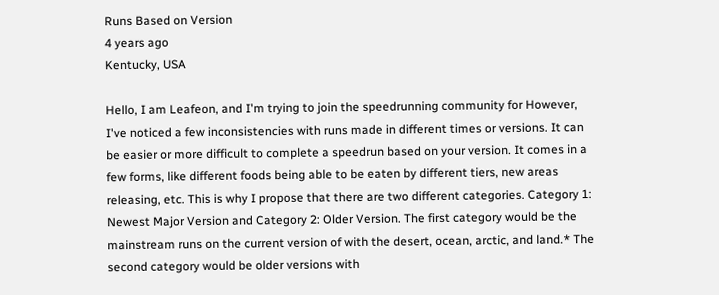Runs Based on Version
4 years ago
Kentucky, USA

Hello, I am Leafeon, and I'm trying to join the speedrunning community for However, I've noticed a few inconsistencies with runs made in different times or versions. It can be easier or more difficult to complete a speedrun based on your version. It comes in a few forms, like different foods being able to be eaten by different tiers, new areas releasing, etc. This is why I propose that there are two different categories. Category 1: Newest Major Version and Category 2: Older Version. The first category would be the mainstream runs on the current version of with the desert, ocean, arctic, and land.* The second category would be older versions with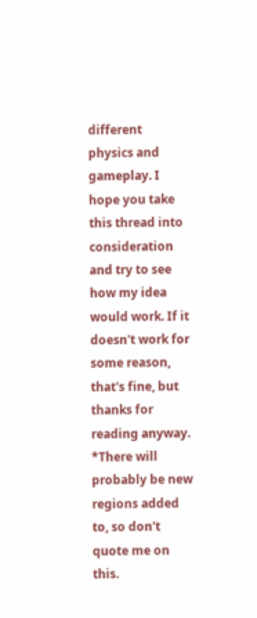different physics and gameplay. I hope you take this thread into consideration and try to see how my idea would work. If it doesn't work for some reason, that's fine, but thanks for reading anyway. *There will probably be new regions added to, so don't quote me on this.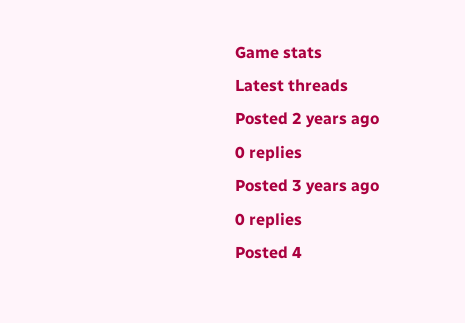Game stats
Latest threads
Posted 2 years ago
0 replies
Posted 3 years ago
0 replies
Posted 4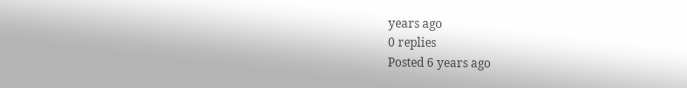years ago
0 replies
Posted 6 years ago